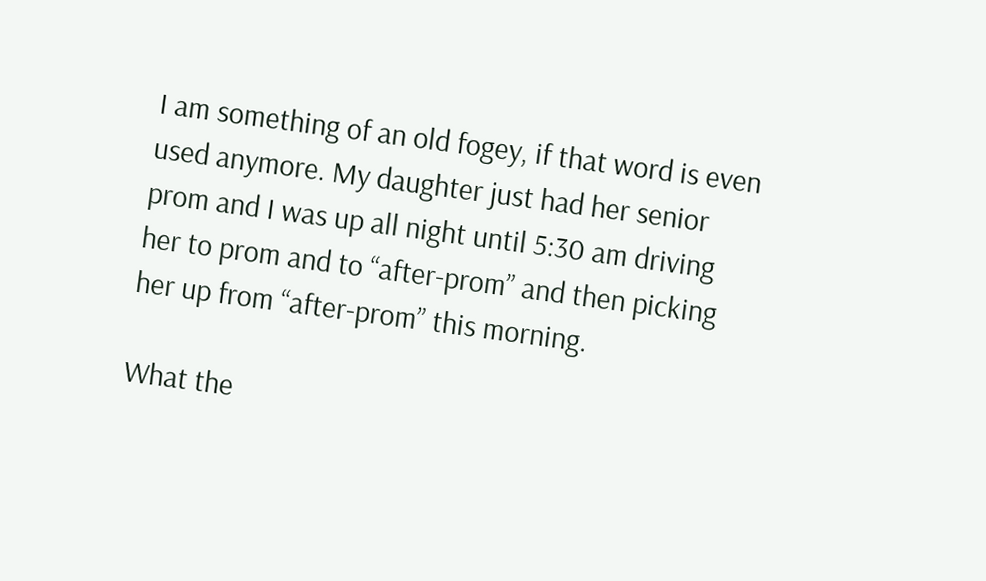I am something of an old fogey, if that word is even used anymore. My daughter just had her senior prom and I was up all night until 5:30 am driving her to prom and to “after-prom” and then picking her up from “after-prom” this morning.

What the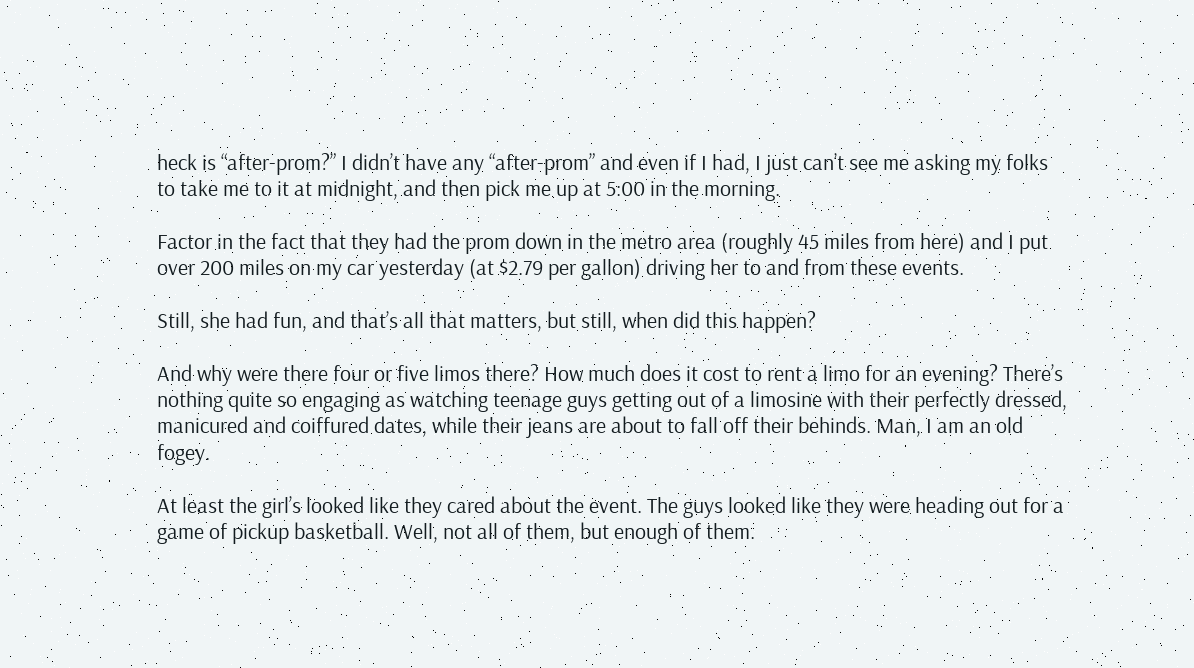heck is “after-prom?” I didn’t have any “after-prom” and even if I had, I just can’t see me asking my folks to take me to it at midnight, and then pick me up at 5:00 in the morning.

Factor in the fact that they had the prom down in the metro area (roughly 45 miles from here) and I put over 200 miles on my car yesterday (at $2.79 per gallon) driving her to and from these events.

Still, she had fun, and that’s all that matters, but still, when did this happen?

And why were there four or five limos there? How much does it cost to rent a limo for an evening? There’s nothing quite so engaging as watching teenage guys getting out of a limosine with their perfectly dressed, manicured and coiffured dates, while their jeans are about to fall off their behinds. Man, I am an old fogey.

At least the girl’s looked like they cared about the event. The guys looked like they were heading out for a game of pickup basketball. Well, not all of them, but enough of them.